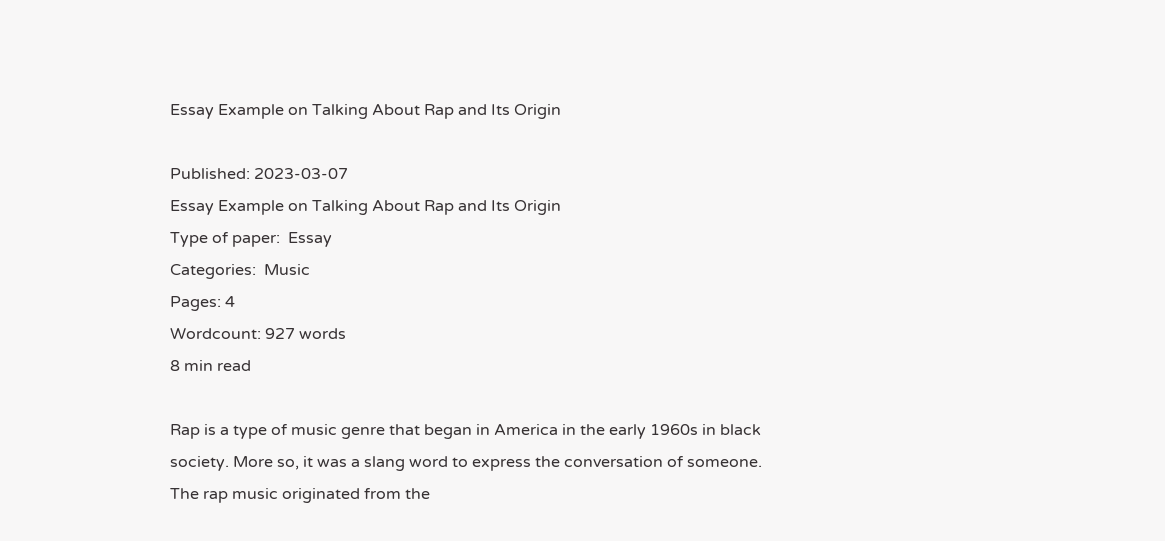Essay Example on Talking About Rap and Its Origin

Published: 2023-03-07
Essay Example on Talking About Rap and Its Origin
Type of paper:  Essay
Categories:  Music
Pages: 4
Wordcount: 927 words
8 min read

Rap is a type of music genre that began in America in the early 1960s in black society. More so, it was a slang word to express the conversation of someone. The rap music originated from the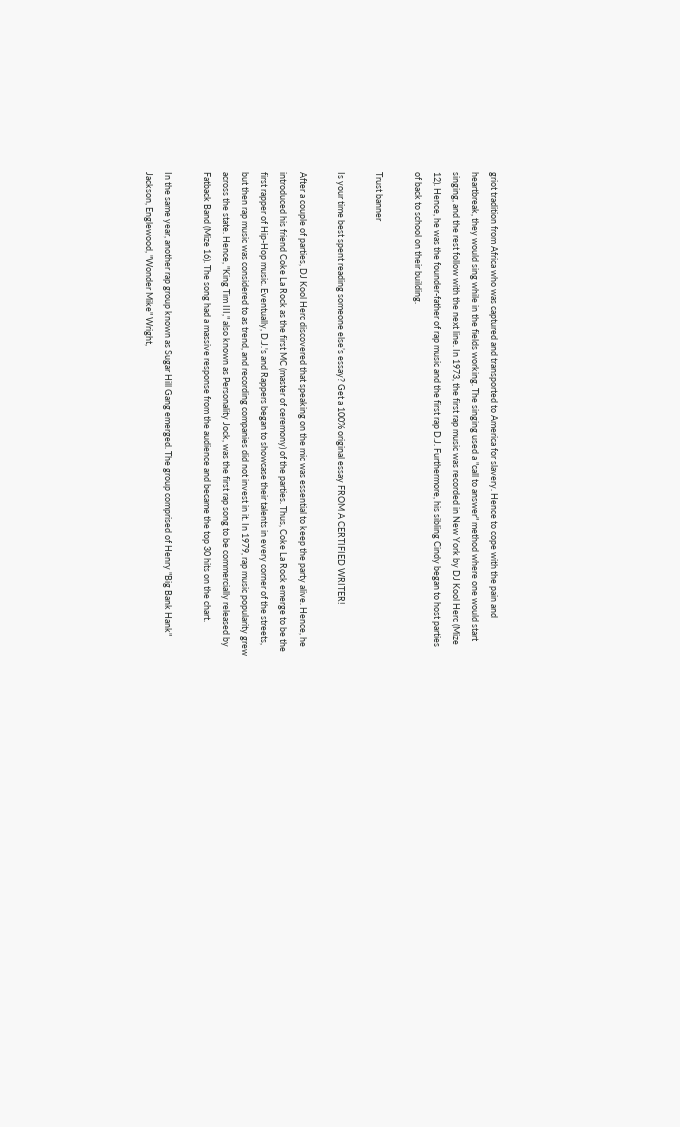griot tradition from Africa who was captured and transported to America for slavery. Hence to cope with the pain and heartbreak, they would sing while in the fields working. The singing used a "call to answer" method where one would start singing, and the rest follow with the next line. In 1973, the first rap music was recorded in New York by DJ Kool Herc (Mize 12). Hence, he was the founder-father of rap music and the first rap D.J. Furthermore, his sibling Cindy began to host parties of back to school on their building.

Trust banner

Is your time best spent reading someone else’s essay? Get a 100% original essay FROM A CERTIFIED WRITER!

After a couple of parties, DJ Kool Herc discovered that speaking on the mic was essential to keep the party alive. Hence, he introduced his friend Coke La Rock as the first MC (master of ceremony) of the parties. Thus, Coke La Rock emerge to be the first rapper of Hip-Hop music. Eventually, D.J.'s and Rappers began to showcase their talents in every corner of the streets, but then rap music was considered to as trend, and recording companies did not invest in it. In 1979, rap music popularity grew across the state. Hence, "King Tim III," also known as Personality Jock, was the first rap song to be commercially released by Fatback Band (Mize 16). The song had a massive response from the audience and became the top 30 hits on the chart.

In the same year, another rap group known as Sugar Hill Gang emerged. The group comprised of Henry "Big Bank Hank" Jackson, Englewood, "Wonder Mike" Wright,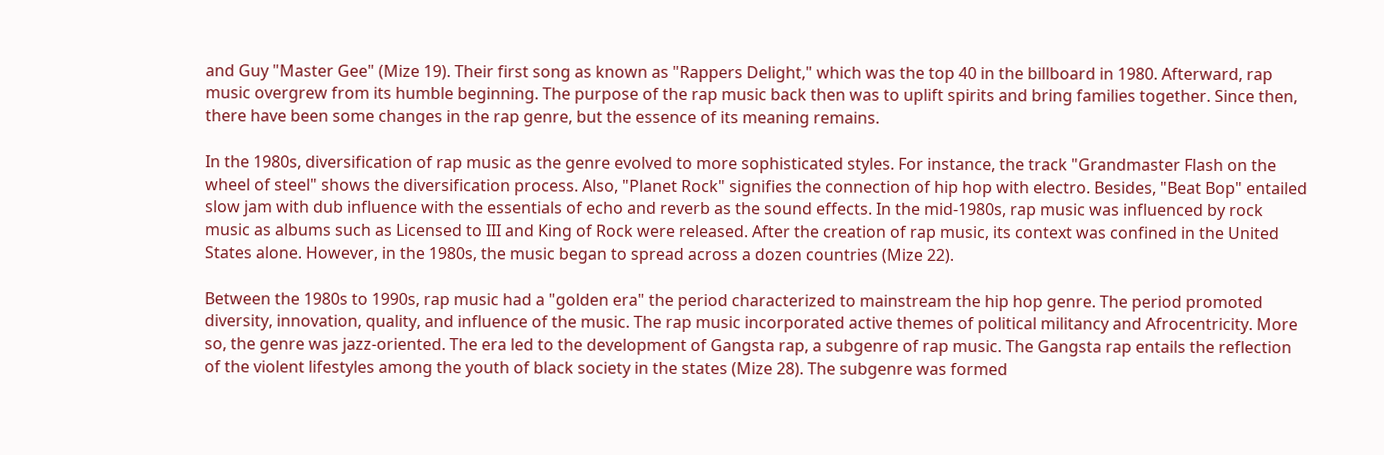and Guy "Master Gee" (Mize 19). Their first song as known as "Rappers Delight," which was the top 40 in the billboard in 1980. Afterward, rap music overgrew from its humble beginning. The purpose of the rap music back then was to uplift spirits and bring families together. Since then, there have been some changes in the rap genre, but the essence of its meaning remains.

In the 1980s, diversification of rap music as the genre evolved to more sophisticated styles. For instance, the track "Grandmaster Flash on the wheel of steel" shows the diversification process. Also, "Planet Rock" signifies the connection of hip hop with electro. Besides, "Beat Bop" entailed slow jam with dub influence with the essentials of echo and reverb as the sound effects. In the mid-1980s, rap music was influenced by rock music as albums such as Licensed to III and King of Rock were released. After the creation of rap music, its context was confined in the United States alone. However, in the 1980s, the music began to spread across a dozen countries (Mize 22).

Between the 1980s to 1990s, rap music had a "golden era" the period characterized to mainstream the hip hop genre. The period promoted diversity, innovation, quality, and influence of the music. The rap music incorporated active themes of political militancy and Afrocentricity. More so, the genre was jazz-oriented. The era led to the development of Gangsta rap, a subgenre of rap music. The Gangsta rap entails the reflection of the violent lifestyles among the youth of black society in the states (Mize 28). The subgenre was formed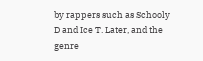by rappers such as Schooly D and Ice T. Later, and the genre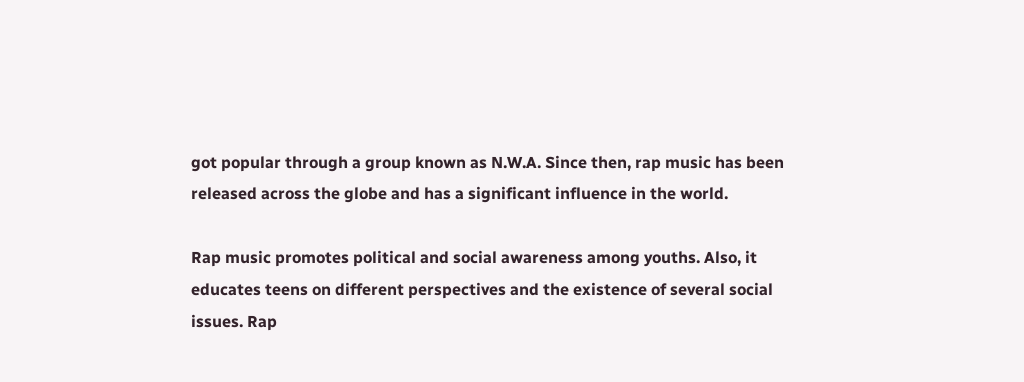got popular through a group known as N.W.A. Since then, rap music has been released across the globe and has a significant influence in the world.

Rap music promotes political and social awareness among youths. Also, it educates teens on different perspectives and the existence of several social issues. Rap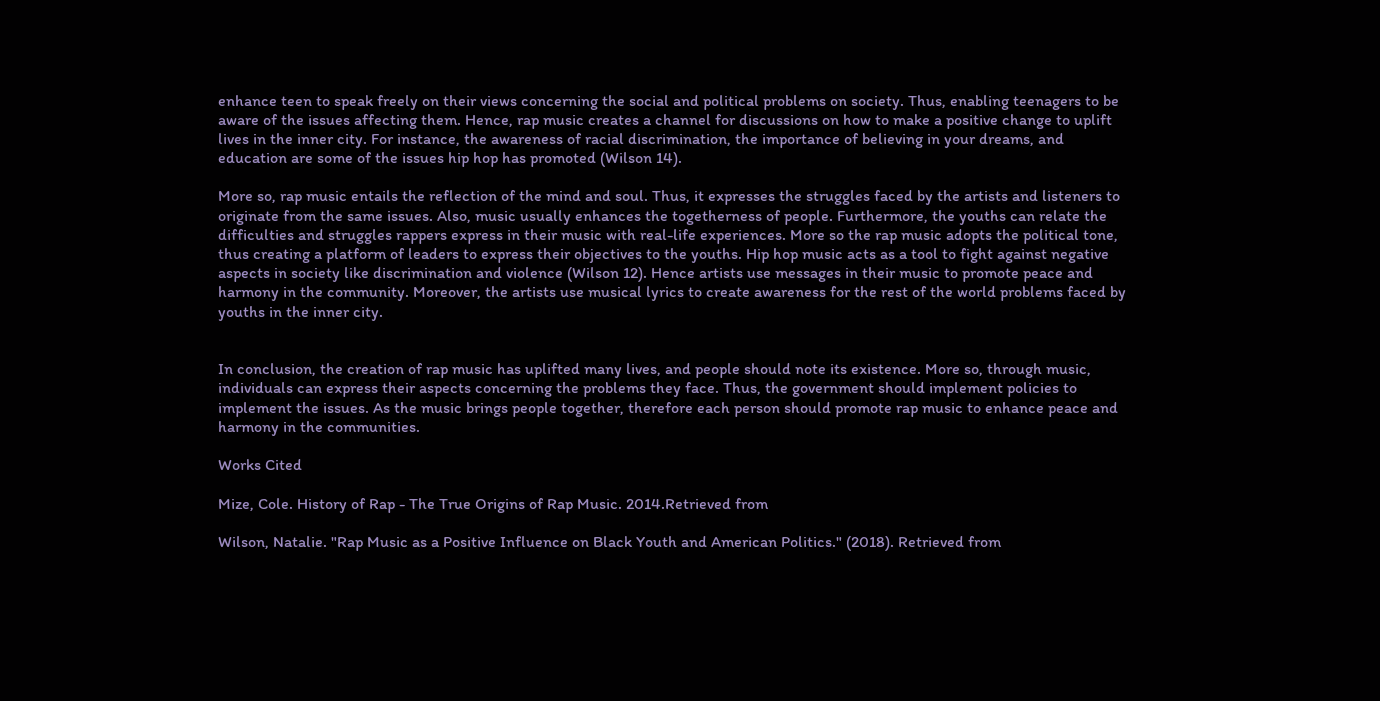enhance teen to speak freely on their views concerning the social and political problems on society. Thus, enabling teenagers to be aware of the issues affecting them. Hence, rap music creates a channel for discussions on how to make a positive change to uplift lives in the inner city. For instance, the awareness of racial discrimination, the importance of believing in your dreams, and education are some of the issues hip hop has promoted (Wilson 14).

More so, rap music entails the reflection of the mind and soul. Thus, it expresses the struggles faced by the artists and listeners to originate from the same issues. Also, music usually enhances the togetherness of people. Furthermore, the youths can relate the difficulties and struggles rappers express in their music with real-life experiences. More so the rap music adopts the political tone, thus creating a platform of leaders to express their objectives to the youths. Hip hop music acts as a tool to fight against negative aspects in society like discrimination and violence (Wilson 12). Hence artists use messages in their music to promote peace and harmony in the community. Moreover, the artists use musical lyrics to create awareness for the rest of the world problems faced by youths in the inner city.


In conclusion, the creation of rap music has uplifted many lives, and people should note its existence. More so, through music, individuals can express their aspects concerning the problems they face. Thus, the government should implement policies to implement the issues. As the music brings people together, therefore each person should promote rap music to enhance peace and harmony in the communities.

Works Cited

Mize, Cole. History of Rap - The True Origins of Rap Music. 2014.Retrieved from

Wilson, Natalie. "Rap Music as a Positive Influence on Black Youth and American Politics." (2018). Retrieved from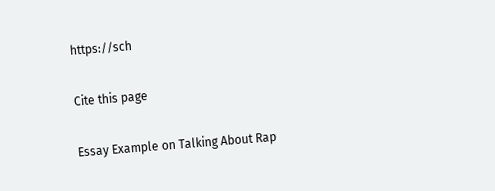https://sch

Cite this page

Essay Example on Talking About Rap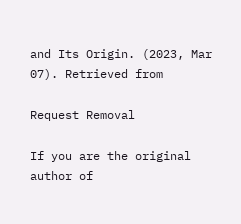and Its Origin. (2023, Mar 07). Retrieved from

Request Removal

If you are the original author of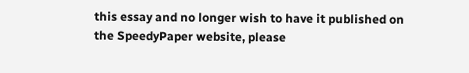this essay and no longer wish to have it published on the SpeedyPaper website, please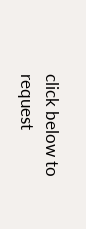click below to request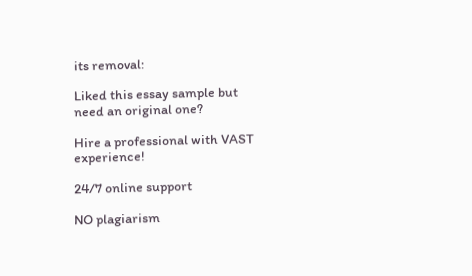its removal:

Liked this essay sample but need an original one?

Hire a professional with VAST experience!

24/7 online support

NO plagiarism